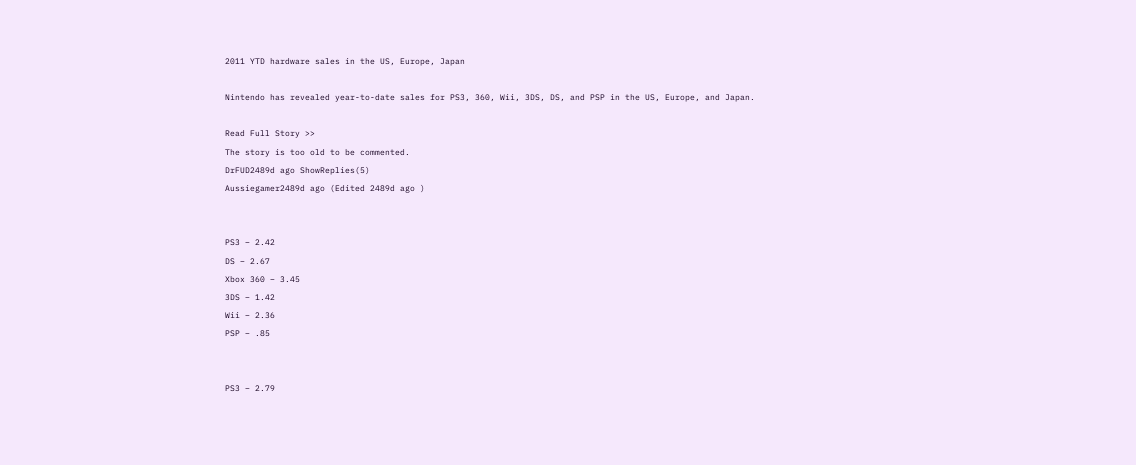2011 YTD hardware sales in the US, Europe, Japan

Nintendo has revealed year-to-date sales for PS3, 360, Wii, 3DS, DS, and PSP in the US, Europe, and Japan.

Read Full Story >>
The story is too old to be commented.
DrFUD2489d ago ShowReplies(5)
Aussiegamer2489d ago (Edited 2489d ago )


PS3 – 2.42
DS – 2.67
Xbox 360 – 3.45
3DS – 1.42
Wii – 2.36
PSP – .85


PS3 – 2.79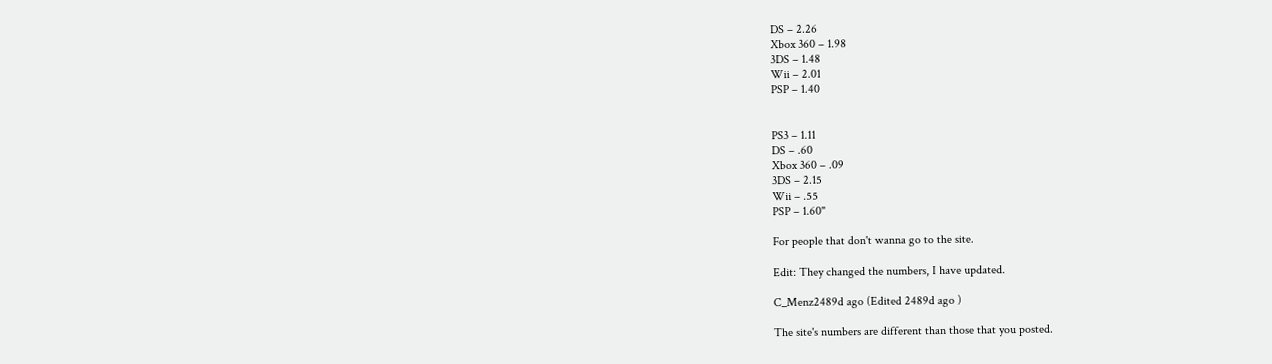DS – 2.26
Xbox 360 – 1.98
3DS – 1.48
Wii – 2.01
PSP – 1.40


PS3 – 1.11
DS – .60
Xbox 360 – .09
3DS – 2.15
Wii – .55
PSP – 1.60"

For people that don't wanna go to the site.

Edit: They changed the numbers, I have updated.

C_Menz2489d ago (Edited 2489d ago )

The site's numbers are different than those that you posted.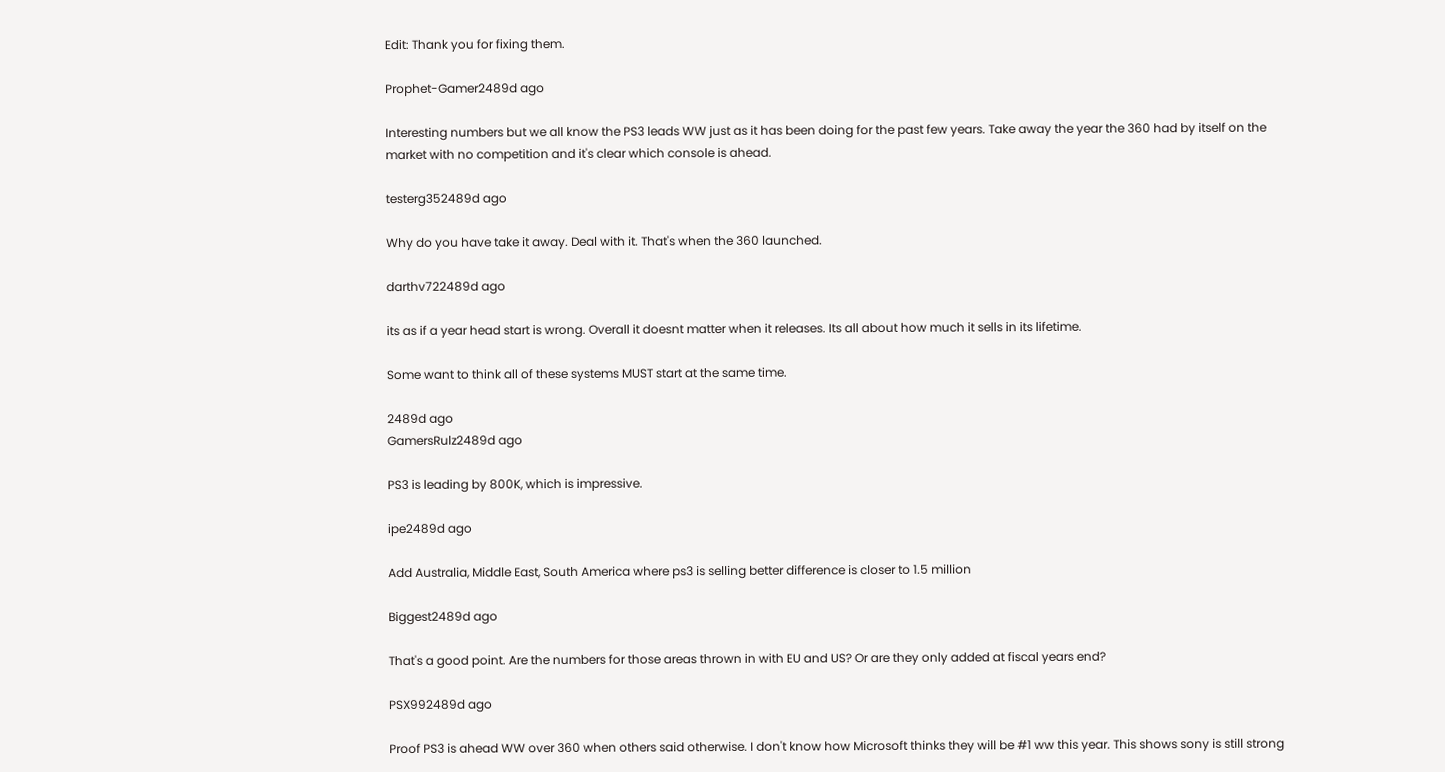Edit: Thank you for fixing them.

Prophet-Gamer2489d ago

Interesting numbers but we all know the PS3 leads WW just as it has been doing for the past few years. Take away the year the 360 had by itself on the market with no competition and it's clear which console is ahead.

testerg352489d ago

Why do you have take it away. Deal with it. That's when the 360 launched.

darthv722489d ago

its as if a year head start is wrong. Overall it doesnt matter when it releases. Its all about how much it sells in its lifetime.

Some want to think all of these systems MUST start at the same time.

2489d ago
GamersRulz2489d ago

PS3 is leading by 800K, which is impressive.

ipe2489d ago

Add Australia, Middle East, South America where ps3 is selling better difference is closer to 1.5 million

Biggest2489d ago

That's a good point. Are the numbers for those areas thrown in with EU and US? Or are they only added at fiscal years end?

PSX992489d ago

Proof PS3 is ahead WW over 360 when others said otherwise. I don't know how Microsoft thinks they will be #1 ww this year. This shows sony is still strong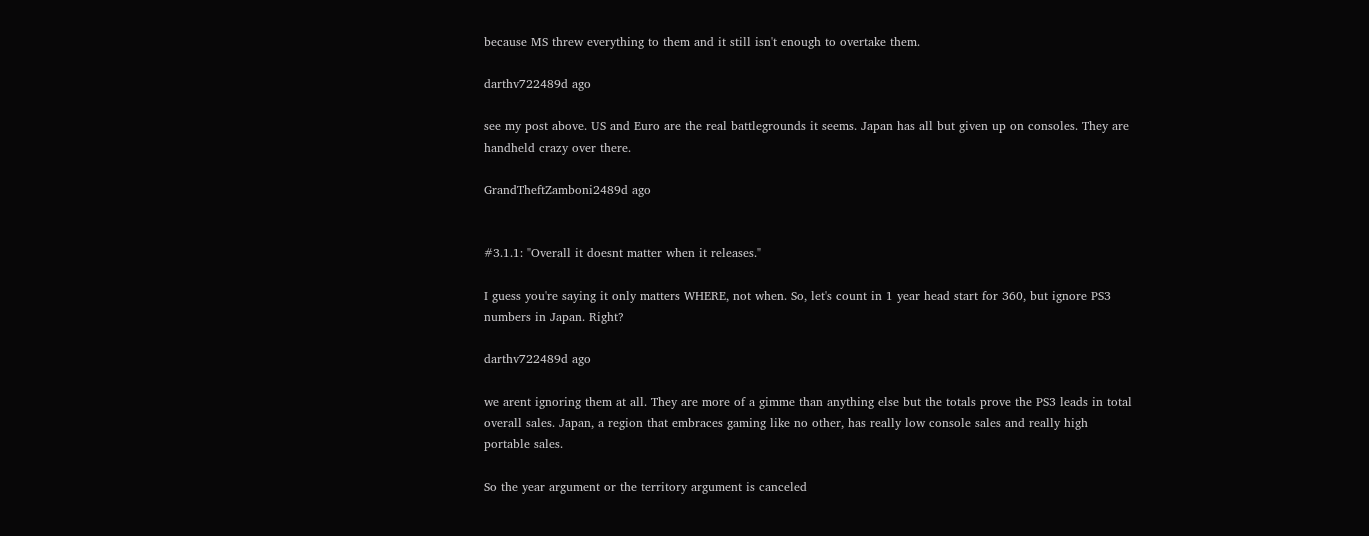because MS threw everything to them and it still isn't enough to overtake them.

darthv722489d ago

see my post above. US and Euro are the real battlegrounds it seems. Japan has all but given up on consoles. They are handheld crazy over there.

GrandTheftZamboni2489d ago


#3.1.1: "Overall it doesnt matter when it releases."

I guess you're saying it only matters WHERE, not when. So, let's count in 1 year head start for 360, but ignore PS3 numbers in Japan. Right?

darthv722489d ago

we arent ignoring them at all. They are more of a gimme than anything else but the totals prove the PS3 leads in total overall sales. Japan, a region that embraces gaming like no other, has really low console sales and really high portable sales.

So the year argument or the territory argument is canceled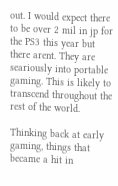out. I would expect there to be over 2 mil in jp for the PS3 this year but there arent. They are seariously into portable gaming. This is likely to transcend throughout the rest of the world.

Thinking back at early gaming, things that became a hit in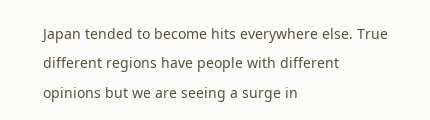Japan tended to become hits everywhere else. True different regions have people with different opinions but we are seeing a surge in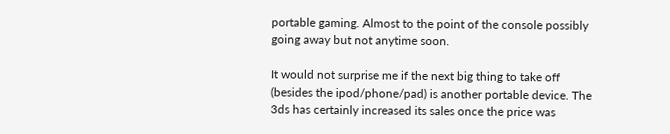portable gaming. Almost to the point of the console possibly going away but not anytime soon.

It would not surprise me if the next big thing to take off (besides the ipod/phone/pad) is another portable device. The 3ds has certainly increased its sales once the price was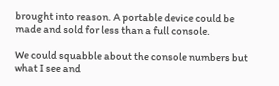brought into reason. A portable device could be made and sold for less than a full console.

We could squabble about the console numbers but what I see and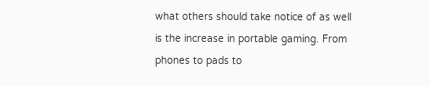what others should take notice of as well is the increase in portable gaming. From phones to pads to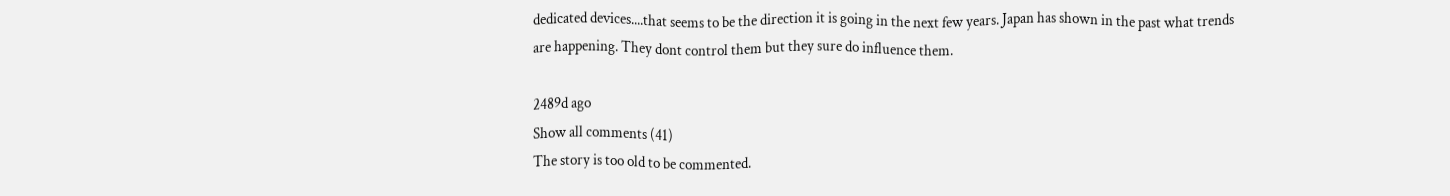dedicated devices....that seems to be the direction it is going in the next few years. Japan has shown in the past what trends are happening. They dont control them but they sure do influence them.

2489d ago
Show all comments (41)
The story is too old to be commented.